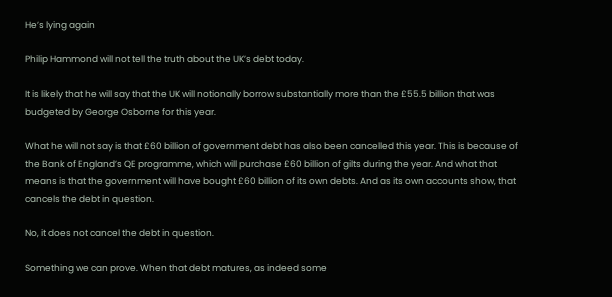He’s lying again

Philip Hammond will not tell the truth about the UK’s debt today.

It is likely that he will say that the UK will notionally borrow substantially more than the £55.5 billion that was budgeted by George Osborne for this year.

What he will not say is that £60 billion of government debt has also been cancelled this year. This is because of the Bank of England’s QE programme, which will purchase £60 billion of gilts during the year. And what that means is that the government will have bought £60 billion of its own debts. And as its own accounts show, that cancels the debt in question.

No, it does not cancel the debt in question.

Something we can prove. When that debt matures, as indeed some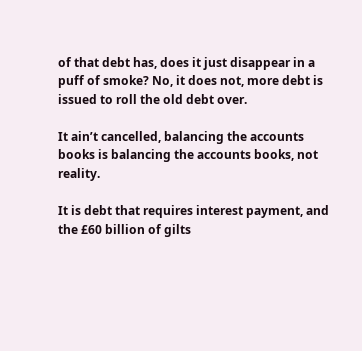of that debt has, does it just disappear in a puff of smoke? No, it does not, more debt is issued to roll the old debt over.

It ain’t cancelled, balancing the accounts books is balancing the accounts books, not reality.

It is debt that requires interest payment, and the £60 billion of gilts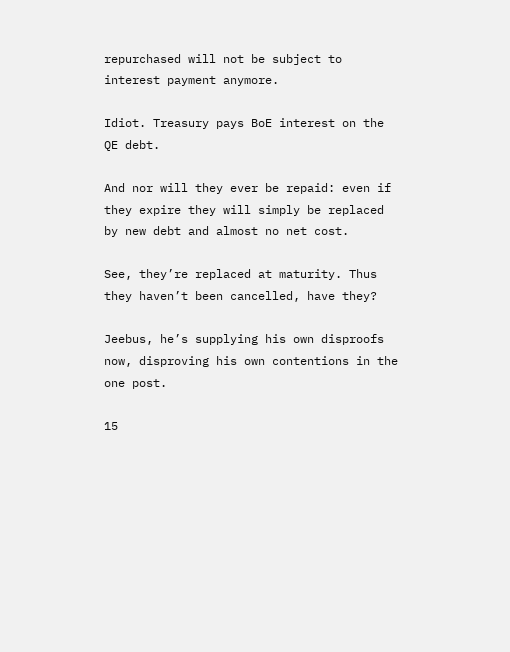repurchased will not be subject to interest payment anymore.

Idiot. Treasury pays BoE interest on the QE debt.

And nor will they ever be repaid: even if they expire they will simply be replaced by new debt and almost no net cost.

See, they’re replaced at maturity. Thus they haven’t been cancelled, have they?

Jeebus, he’s supplying his own disproofs now, disproving his own contentions in the one post.

15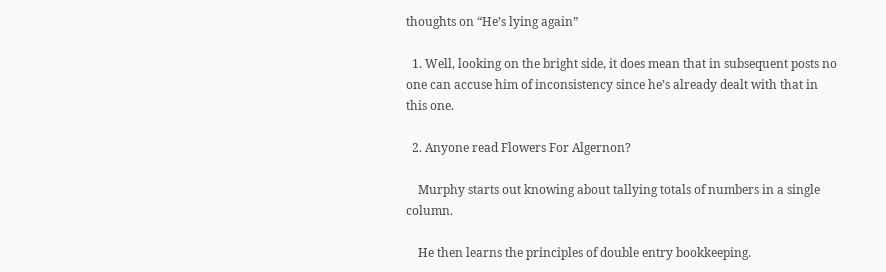thoughts on “He’s lying again”

  1. Well, looking on the bright side, it does mean that in subsequent posts no one can accuse him of inconsistency since he’s already dealt with that in this one.

  2. Anyone read Flowers For Algernon?

    Murphy starts out knowing about tallying totals of numbers in a single column.

    He then learns the principles of double entry bookkeeping.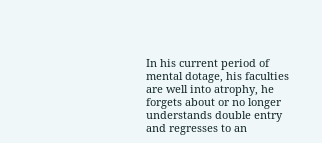In his current period of mental dotage, his faculties are well into atrophy, he forgets about or no longer understands double entry and regresses to an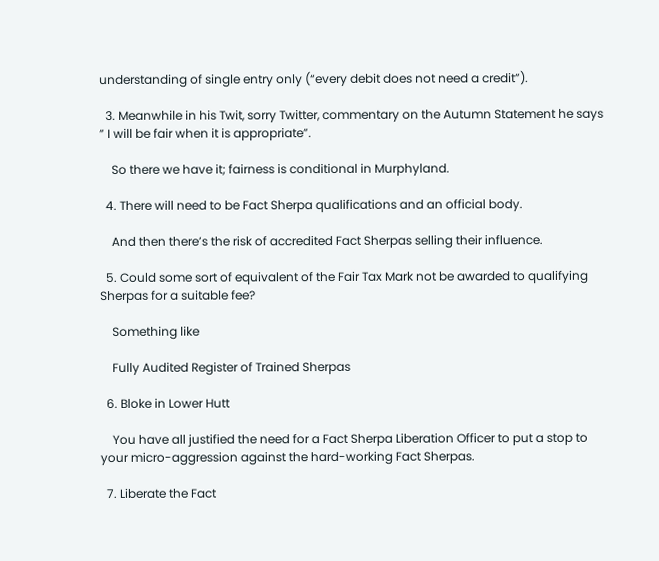understanding of single entry only (“every debit does not need a credit”).

  3. Meanwhile in his Twit, sorry Twitter, commentary on the Autumn Statement he says ” I will be fair when it is appropriate”.

    So there we have it; fairness is conditional in Murphyland.

  4. There will need to be Fact Sherpa qualifications and an official body.

    And then there’s the risk of accredited Fact Sherpas selling their influence.

  5. Could some sort of equivalent of the Fair Tax Mark not be awarded to qualifying Sherpas for a suitable fee?

    Something like

    Fully Audited Register of Trained Sherpas

  6. Bloke in Lower Hutt

    You have all justified the need for a Fact Sherpa Liberation Officer to put a stop to your micro-aggression against the hard-working Fact Sherpas.

  7. Liberate the Fact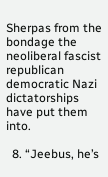Sherpas from the bondage the neoliberal fascist republican democratic Nazi dictatorships have put them into.

  8. “Jeebus, he’s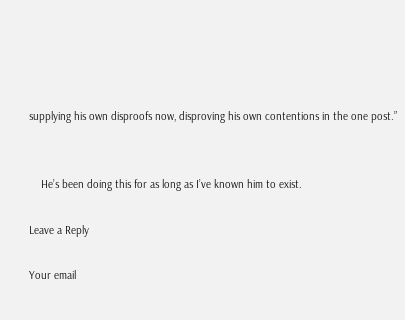supplying his own disproofs now, disproving his own contentions in the one post.”


    He’s been doing this for as long as I’ve known him to exist.

Leave a Reply

Your email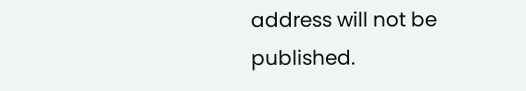address will not be published.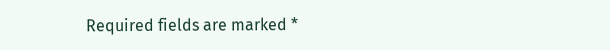Required fields are marked *